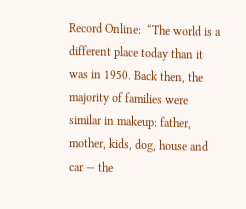Record Online:  “The world is a different place today than it was in 1950. Back then, the majority of families were similar in makeup: father, mother, kids, dog, house and car — the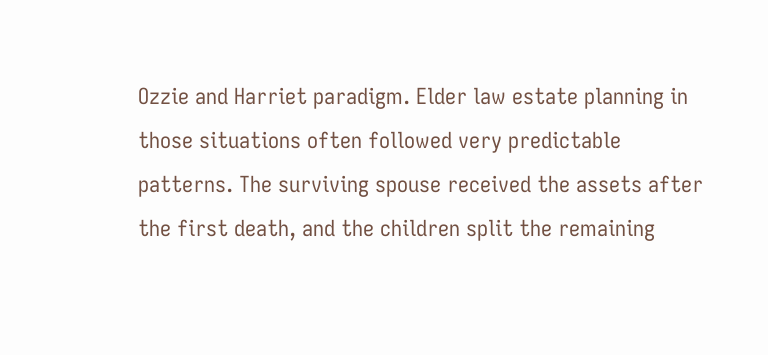Ozzie and Harriet paradigm. Elder law estate planning in those situations often followed very predictable patterns. The surviving spouse received the assets after the first death, and the children split the remaining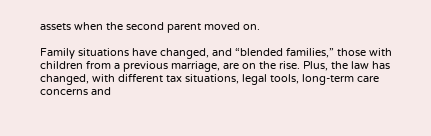assets when the second parent moved on.

Family situations have changed, and “blended families,” those with children from a previous marriage, are on the rise. Plus, the law has changed, with different tax situations, legal tools, long-term care concerns and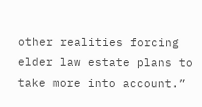other realities forcing elder law estate plans to take more into account.”